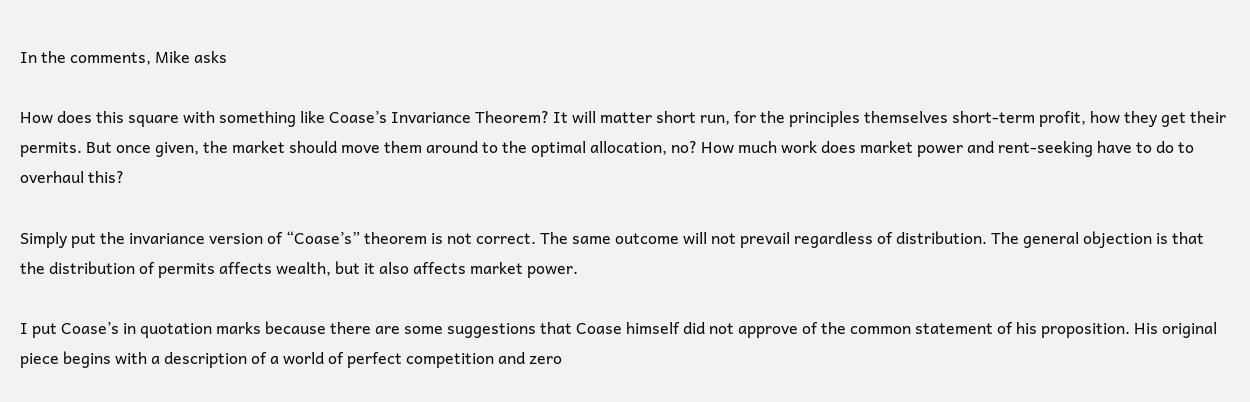In the comments, Mike asks

How does this square with something like Coase’s Invariance Theorem? It will matter short run, for the principles themselves short-term profit, how they get their permits. But once given, the market should move them around to the optimal allocation, no? How much work does market power and rent-seeking have to do to overhaul this?

Simply put the invariance version of “Coase’s” theorem is not correct. The same outcome will not prevail regardless of distribution. The general objection is that the distribution of permits affects wealth, but it also affects market power.

I put Coase’s in quotation marks because there are some suggestions that Coase himself did not approve of the common statement of his proposition. His original piece begins with a description of a world of perfect competition and zero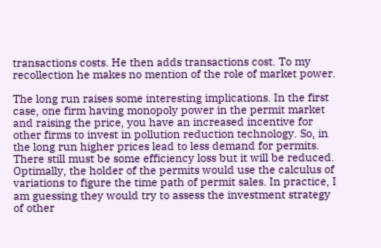transactions costs. He then adds transactions cost. To my recollection he makes no mention of the role of market power.

The long run raises some interesting implications. In the first case, one firm having monopoly power in the permit market and raising the price, you have an increased incentive for other firms to invest in pollution reduction technology. So, in the long run higher prices lead to less demand for permits. There still must be some efficiency loss but it will be reduced. Optimally, the holder of the permits would use the calculus of variations to figure the time path of permit sales. In practice, I am guessing they would try to assess the investment strategy of other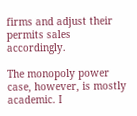firms and adjust their permits sales accordingly.

The monopoly power case, however, is mostly academic. I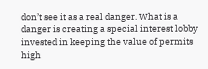don’t see it as a real danger. What is a danger is creating a special interest lobby invested in keeping the value of permits high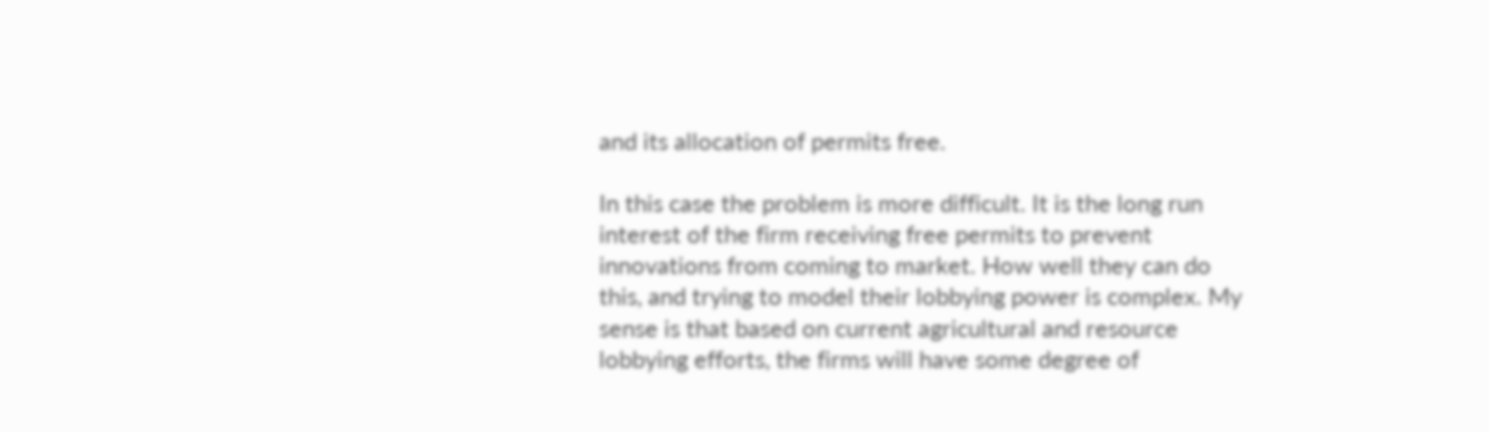and its allocation of permits free.

In this case the problem is more difficult. It is the long run interest of the firm receiving free permits to prevent innovations from coming to market. How well they can do this, and trying to model their lobbying power is complex. My sense is that based on current agricultural and resource lobbying efforts, the firms will have some degree of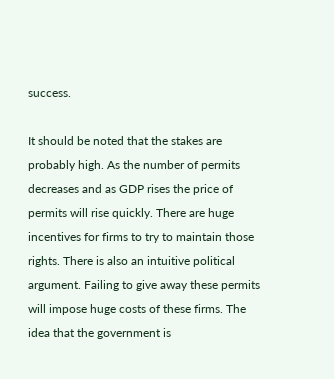success.

It should be noted that the stakes are probably high. As the number of permits decreases and as GDP rises the price of permits will rise quickly. There are huge incentives for firms to try to maintain those rights. There is also an intuitive political argument. Failing to give away these permits will impose huge costs of these firms. The idea that the government is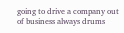going to drive a company out of business always drums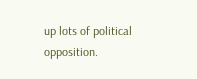up lots of political opposition.